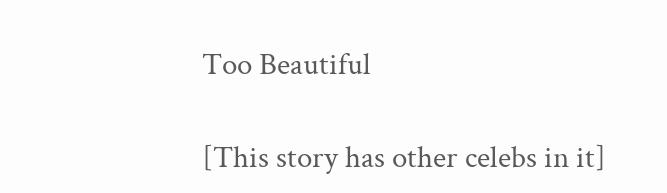Too Beautiful

[This story has other celebs in it]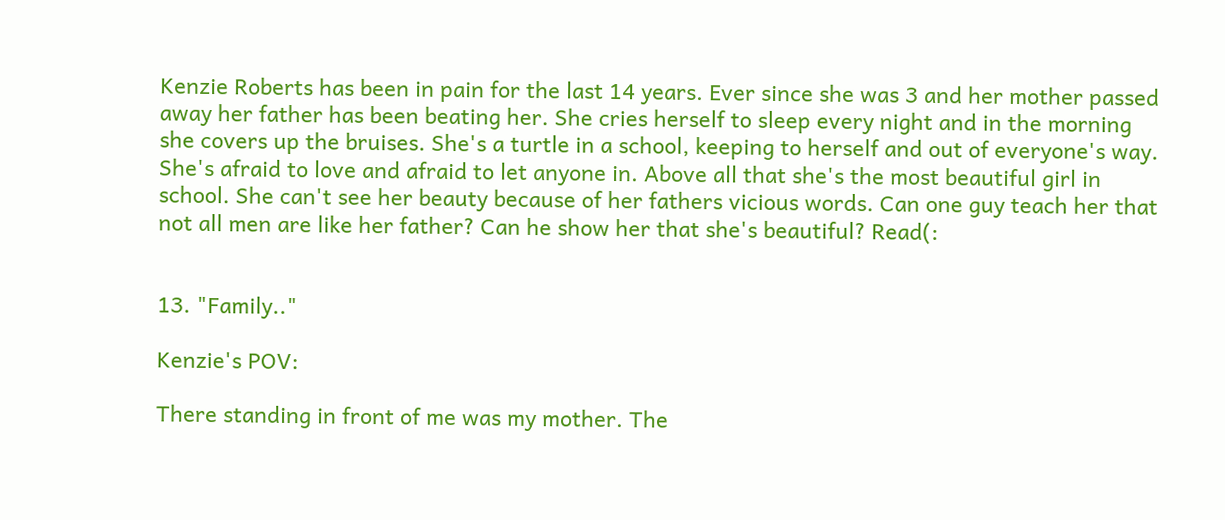Kenzie Roberts has been in pain for the last 14 years. Ever since she was 3 and her mother passed away her father has been beating her. She cries herself to sleep every night and in the morning she covers up the bruises. She's a turtle in a school, keeping to herself and out of everyone's way. She's afraid to love and afraid to let anyone in. Above all that she's the most beautiful girl in school. She can't see her beauty because of her fathers vicious words. Can one guy teach her that not all men are like her father? Can he show her that she's beautiful? Read(:


13. "Family.."

Kenzie's POV:

There standing in front of me was my mother. The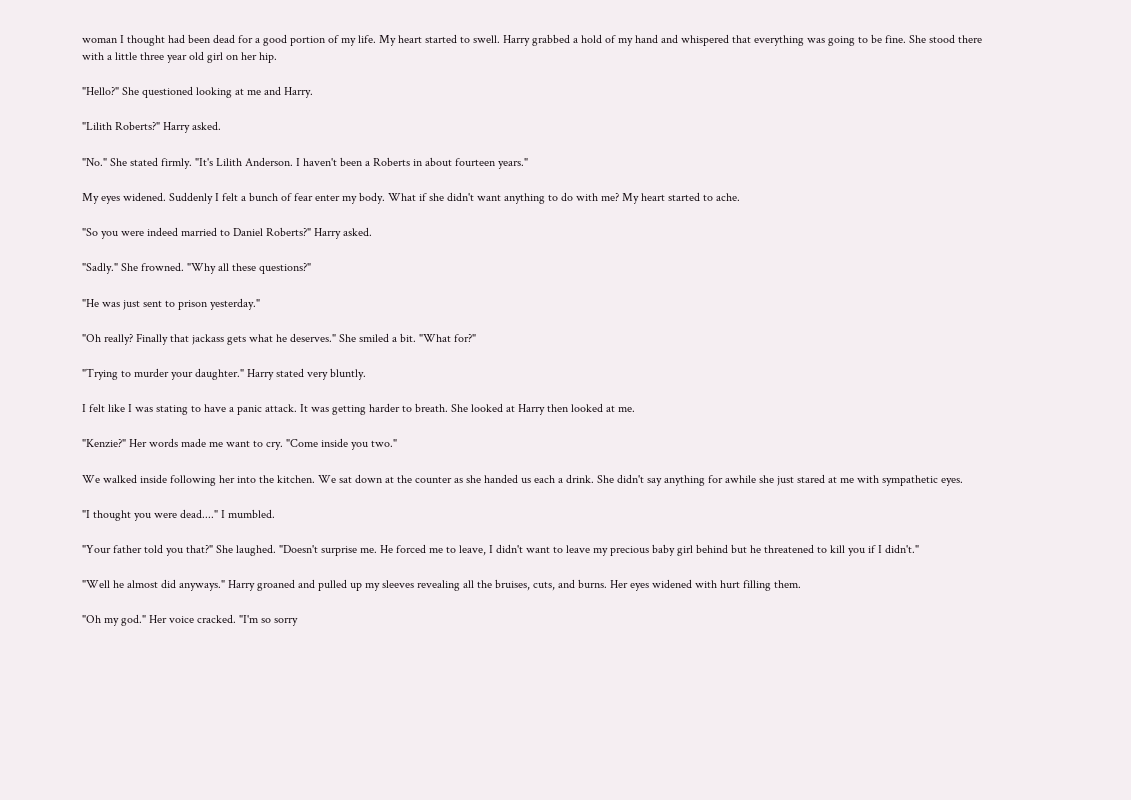woman I thought had been dead for a good portion of my life. My heart started to swell. Harry grabbed a hold of my hand and whispered that everything was going to be fine. She stood there with a little three year old girl on her hip.

"Hello?" She questioned looking at me and Harry.

"Lilith Roberts?" Harry asked.

"No." She stated firmly. "It's Lilith Anderson. I haven't been a Roberts in about fourteen years."

My eyes widened. Suddenly I felt a bunch of fear enter my body. What if she didn't want anything to do with me? My heart started to ache.

"So you were indeed married to Daniel Roberts?" Harry asked.

"Sadly." She frowned. "Why all these questions?"

"He was just sent to prison yesterday."

"Oh really? Finally that jackass gets what he deserves." She smiled a bit. "What for?"

"Trying to murder your daughter." Harry stated very bluntly.

I felt like I was stating to have a panic attack. It was getting harder to breath. She looked at Harry then looked at me.

"Kenzie?" Her words made me want to cry. "Come inside you two."

We walked inside following her into the kitchen. We sat down at the counter as she handed us each a drink. She didn't say anything for awhile she just stared at me with sympathetic eyes.

"I thought you were dead...." I mumbled.

"Your father told you that?" She laughed. "Doesn't surprise me. He forced me to leave, I didn't want to leave my precious baby girl behind but he threatened to kill you if I didn't."

"Well he almost did anyways." Harry groaned and pulled up my sleeves revealing all the bruises, cuts, and burns. Her eyes widened with hurt filling them.

"Oh my god." Her voice cracked. "I'm so sorry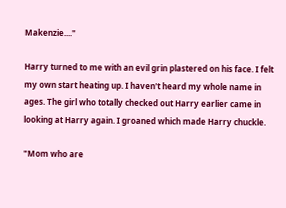Makenzie...."

Harry turned to me with an evil grin plastered on his face. I felt my own start heating up. I haven't heard my whole name in ages. The girl who totally checked out Harry earlier came in looking at Harry again. I groaned which made Harry chuckle.

"Mom who are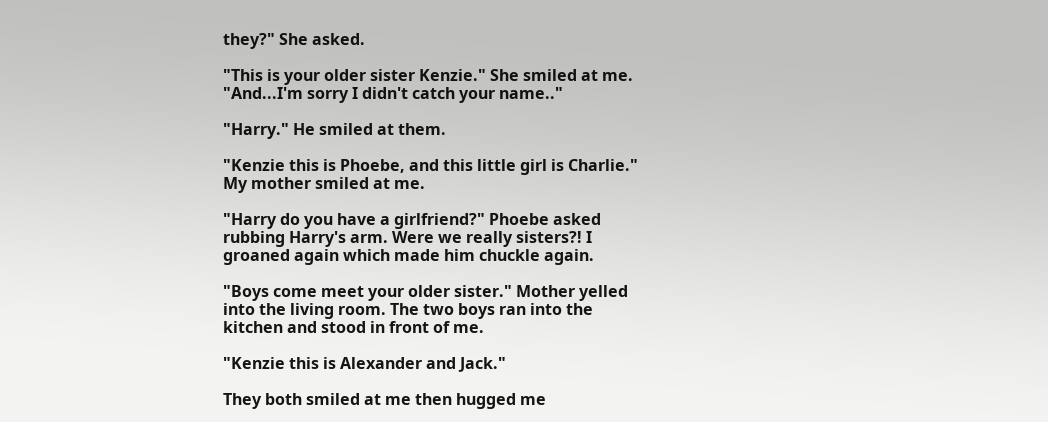they?" She asked.

"This is your older sister Kenzie." She smiled at me. "And...I'm sorry I didn't catch your name.."

"Harry." He smiled at them.

"Kenzie this is Phoebe, and this little girl is Charlie." My mother smiled at me.

"Harry do you have a girlfriend?" Phoebe asked rubbing Harry's arm. Were we really sisters?! I groaned again which made him chuckle again.

"Boys come meet your older sister." Mother yelled into the living room. The two boys ran into the kitchen and stood in front of me.

"Kenzie this is Alexander and Jack."

They both smiled at me then hugged me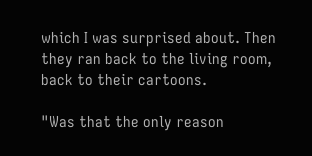which I was surprised about. Then they ran back to the living room, back to their cartoons.

"Was that the only reason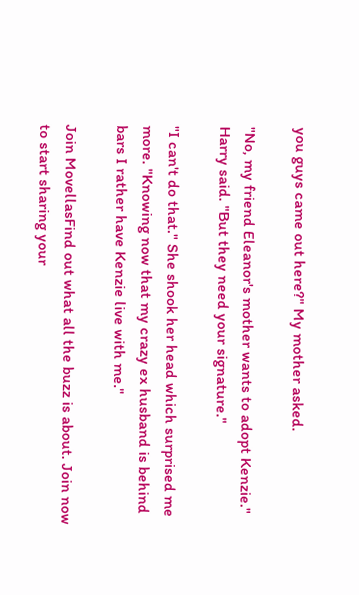you guys came out here?" My mother asked.

"No, my friend Eleanor's mother wants to adopt Kenzie." Harry said. "But they need your signature."

"I can't do that." She shook her head which surprised me more. "Knowing now that my crazy ex husband is behind bars I rather have Kenzie live with me."

Join MovellasFind out what all the buzz is about. Join now to start sharing your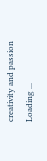creativity and passion
Loading ...